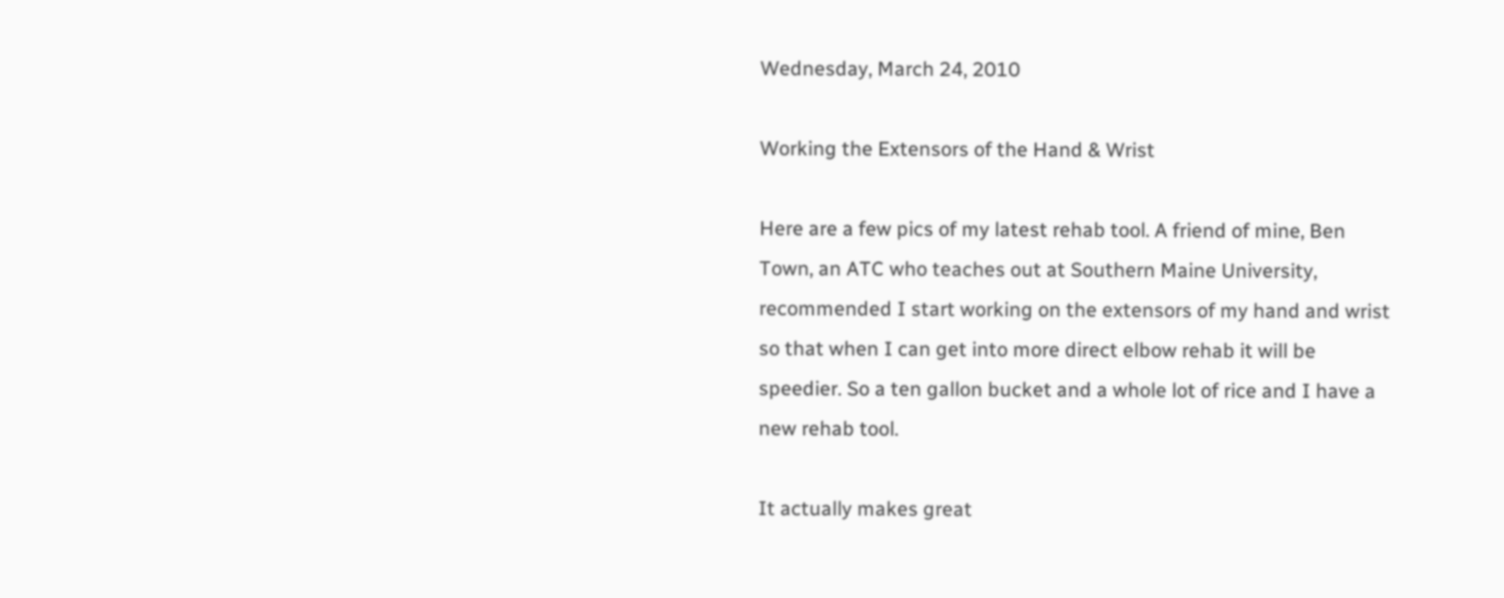Wednesday, March 24, 2010

Working the Extensors of the Hand & Wrist

Here are a few pics of my latest rehab tool. A friend of mine, Ben Town, an ATC who teaches out at Southern Maine University, recommended I start working on the extensors of my hand and wrist so that when I can get into more direct elbow rehab it will be speedier. So a ten gallon bucket and a whole lot of rice and I have a new rehab tool.

It actually makes great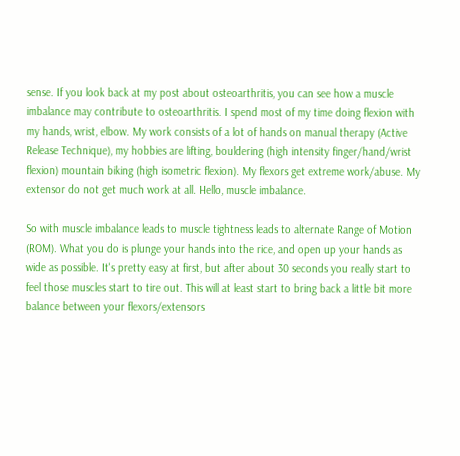sense. If you look back at my post about osteoarthritis, you can see how a muscle imbalance may contribute to osteoarthritis. I spend most of my time doing flexion with my hands, wrist, elbow. My work consists of a lot of hands on manual therapy (Active Release Technique), my hobbies are lifting, bouldering (high intensity finger/hand/wrist flexion) mountain biking (high isometric flexion). My flexors get extreme work/abuse. My extensor do not get much work at all. Hello, muscle imbalance.

So with muscle imbalance leads to muscle tightness leads to alternate Range of Motion (ROM). What you do is plunge your hands into the rice, and open up your hands as wide as possible. It's pretty easy at first, but after about 30 seconds you really start to feel those muscles start to tire out. This will at least start to bring back a little bit more balance between your flexors/extensors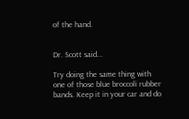of the hand.


Dr. Scott said...

Try doing the same thing with one of those blue broccoli rubber bands. Keep it in your car and do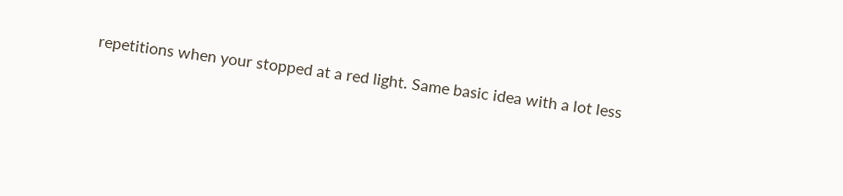repetitions when your stopped at a red light. Same basic idea with a lot less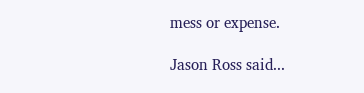mess or expense.

Jason Ross said...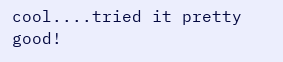cool....tried it pretty good!